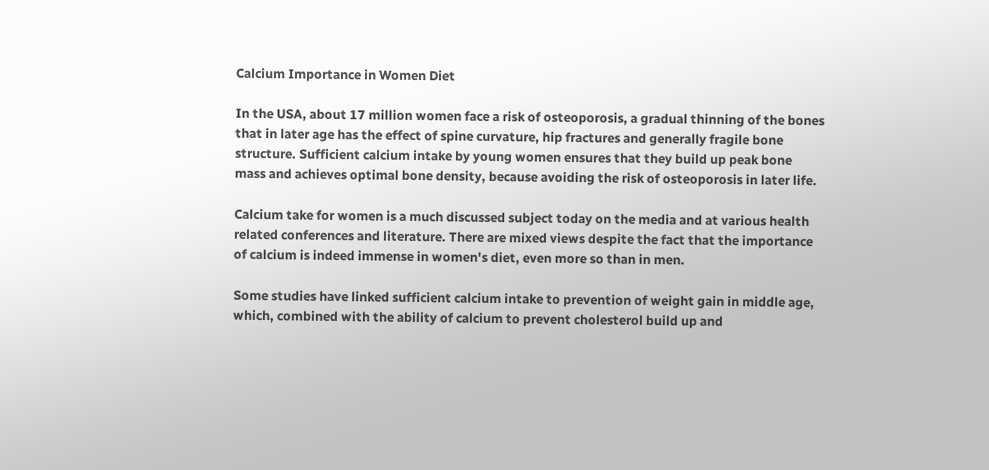Calcium Importance in Women Diet

In the USA, about 17 million women face a risk of osteoporosis, a gradual thinning of the bones that in later age has the effect of spine curvature, hip fractures and generally fragile bone structure. Sufficient calcium intake by young women ensures that they build up peak bone mass and achieves optimal bone density, because avoiding the risk of osteoporosis in later life.

Calcium take for women is a much discussed subject today on the media and at various health related conferences and literature. There are mixed views despite the fact that the importance of calcium is indeed immense in women's diet, even more so than in men.

Some studies have linked sufficient calcium intake to prevention of weight gain in middle age, which, combined with the ability of calcium to prevent cholesterol build up and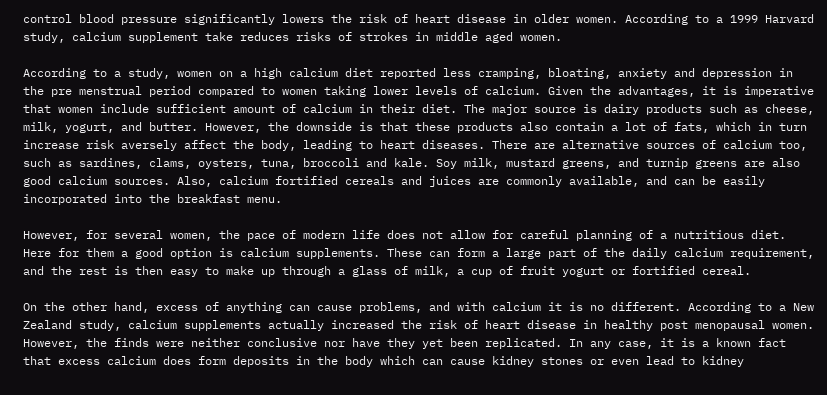control blood pressure significantly lowers the risk of heart disease in older women. According to a 1999 Harvard study, calcium supplement take reduces risks of strokes in middle aged women.

According to a study, women on a high calcium diet reported less cramping, bloating, anxiety and depression in the pre menstrual period compared to women taking lower levels of calcium. Given the advantages, it is imperative that women include sufficient amount of calcium in their diet. The major source is dairy products such as cheese, milk, yogurt, and butter. However, the downside is that these products also contain a lot of fats, which in turn increase risk aversely affect the body, leading to heart diseases. There are alternative sources of calcium too, such as sardines, clams, oysters, tuna, broccoli and kale. Soy milk, mustard greens, and turnip greens are also good calcium sources. Also, calcium fortified cereals and juices are commonly available, and can be easily incorporated into the breakfast menu.

However, for several women, the pace of modern life does not allow for careful planning of a nutritious diet. Here for them a good option is calcium supplements. These can form a large part of the daily calcium requirement, and the rest is then easy to make up through a glass of milk, a cup of fruit yogurt or fortified cereal.

On the other hand, excess of anything can cause problems, and with calcium it is no different. According to a New Zealand study, calcium supplements actually increased the risk of heart disease in healthy post menopausal women. However, the finds were neither conclusive nor have they yet been replicated. In any case, it is a known fact that excess calcium does form deposits in the body which can cause kidney stones or even lead to kidney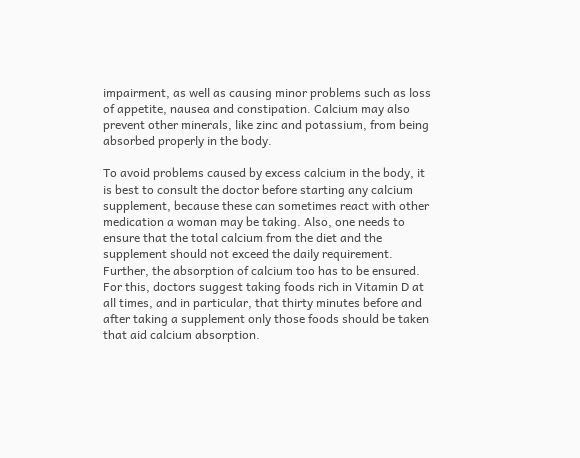impairment, as well as causing minor problems such as loss of appetite, nausea and constipation. Calcium may also prevent other minerals, like zinc and potassium, from being absorbed properly in the body.

To avoid problems caused by excess calcium in the body, it is best to consult the doctor before starting any calcium supplement, because these can sometimes react with other medication a woman may be taking. Also, one needs to ensure that the total calcium from the diet and the supplement should not exceed the daily requirement. Further, the absorption of calcium too has to be ensured. For this, doctors suggest taking foods rich in Vitamin D at all times, and in particular, that thirty minutes before and after taking a supplement only those foods should be taken that aid calcium absorption.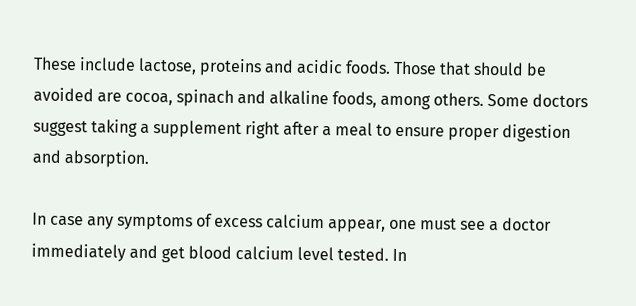These include lactose, proteins and acidic foods. Those that should be avoided are cocoa, spinach and alkaline foods, among others. Some doctors suggest taking a supplement right after a meal to ensure proper digestion and absorption.

In case any symptoms of excess calcium appear, one must see a doctor immediately and get blood calcium level tested. In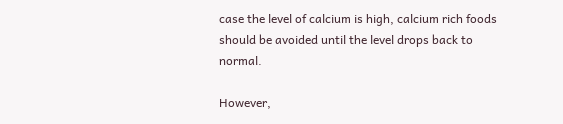case the level of calcium is high, calcium rich foods should be avoided until the level drops back to normal.

However,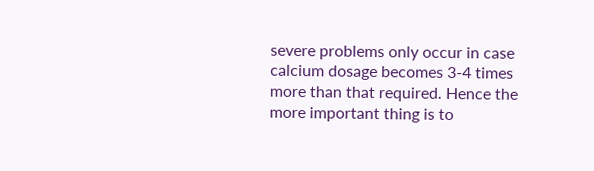severe problems only occur in case calcium dosage becomes 3-4 times more than that required. Hence the more important thing is to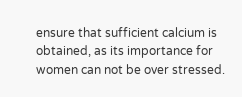ensure that sufficient calcium is obtained, as its importance for women can not be over stressed.